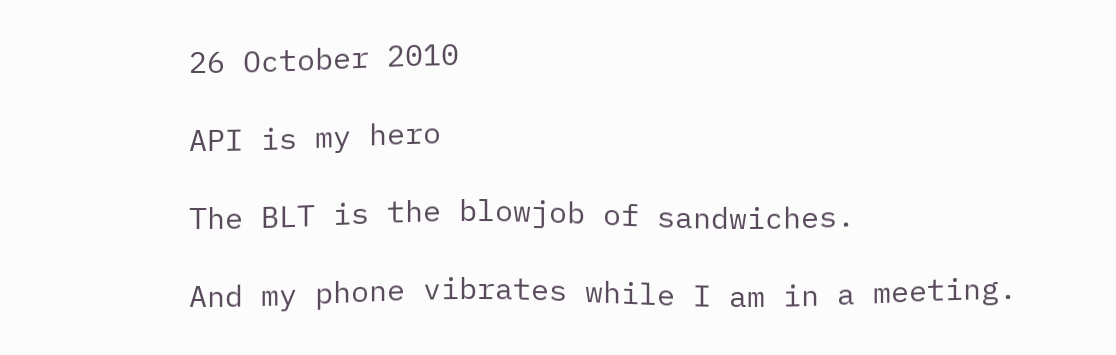26 October 2010

API is my hero

The BLT is the blowjob of sandwiches.

And my phone vibrates while I am in a meeting.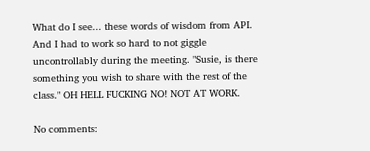What do I see... these words of wisdom from API. And I had to work so hard to not giggle uncontrollably during the meeting. "Susie, is there something you wish to share with the rest of the class." OH HELL FUCKING NO! NOT AT WORK.

No comments: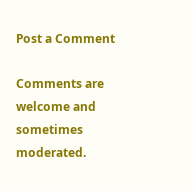Post a Comment

Comments are welcome and sometimes moderated.